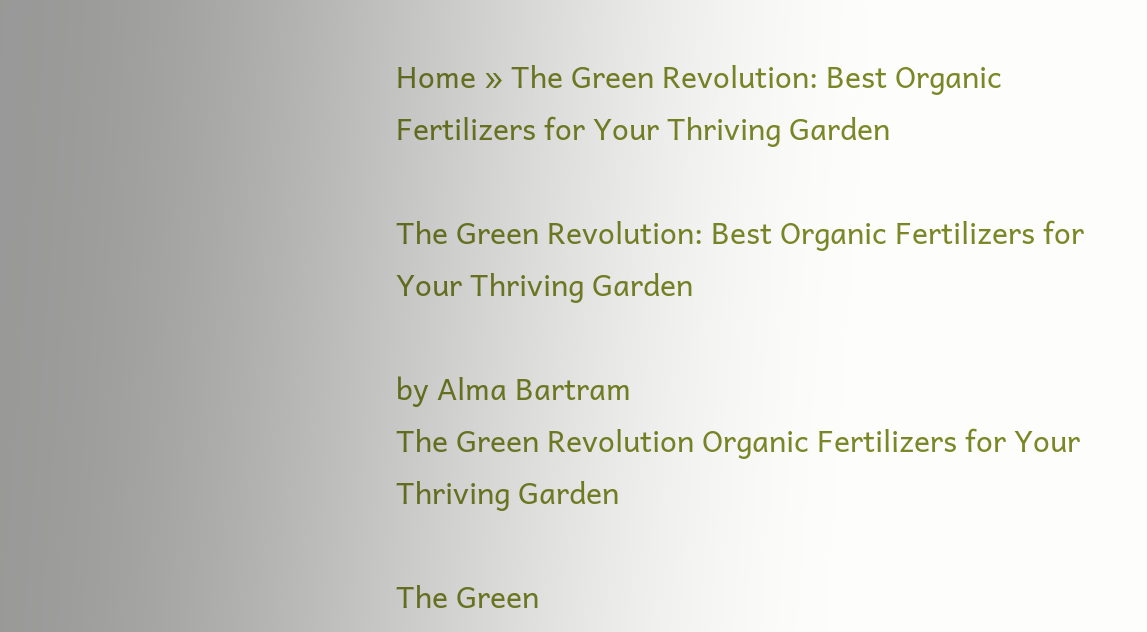Home » The Green Revolution: Best Organic Fertilizers for Your Thriving Garden

The Green Revolution: Best Organic Fertilizers for Your Thriving Garden

by Alma Bartram
The Green Revolution Organic Fertilizers for Your Thriving Garden

The Green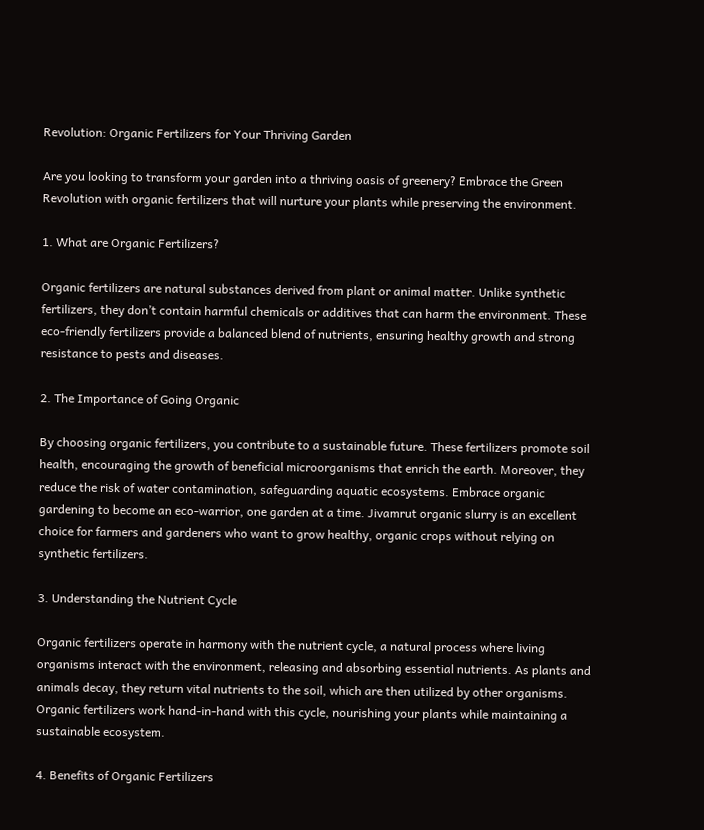Revolution: Organic Fertilizers for Your Thriving Garden

Are you looking to transform your garden into a thriving oasis of greenery? Embrace the Green Revolution with organic fertilizers that will nurture your plants while preserving the environment.

1. What are Organic Fertilizers?

Organic fertilizers are natural substances derived from plant or animal matter. Unlike synthetic fertilizers, they don’t contain harmful chemicals or additives that can harm the environment. These eco-friendly fertilizers provide a balanced blend of nutrients, ensuring healthy growth and strong resistance to pests and diseases.

2. The Importance of Going Organic

By choosing organic fertilizers, you contribute to a sustainable future. These fertilizers promote soil health, encouraging the growth of beneficial microorganisms that enrich the earth. Moreover, they reduce the risk of water contamination, safeguarding aquatic ecosystems. Embrace organic gardening to become an eco-warrior, one garden at a time. Jivamrut organic slurry is an excellent choice for farmers and gardeners who want to grow healthy, organic crops without relying on synthetic fertilizers.

3. Understanding the Nutrient Cycle

Organic fertilizers operate in harmony with the nutrient cycle, a natural process where living organisms interact with the environment, releasing and absorbing essential nutrients. As plants and animals decay, they return vital nutrients to the soil, which are then utilized by other organisms. Organic fertilizers work hand-in-hand with this cycle, nourishing your plants while maintaining a sustainable ecosystem.

4. Benefits of Organic Fertilizers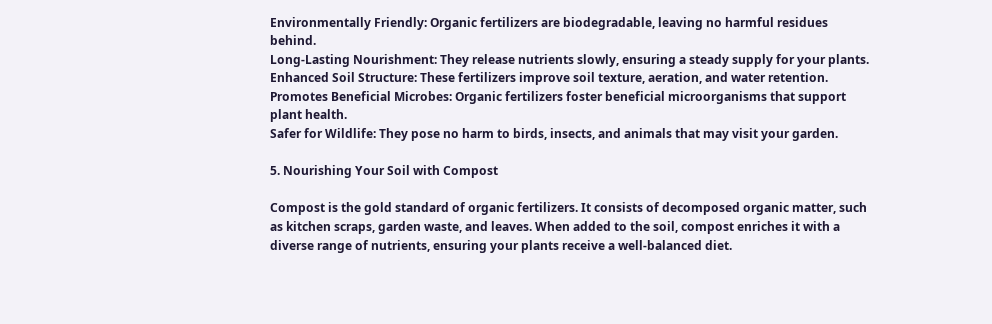Environmentally Friendly: Organic fertilizers are biodegradable, leaving no harmful residues behind.
Long-Lasting Nourishment: They release nutrients slowly, ensuring a steady supply for your plants.
Enhanced Soil Structure: These fertilizers improve soil texture, aeration, and water retention.
Promotes Beneficial Microbes: Organic fertilizers foster beneficial microorganisms that support plant health.
Safer for Wildlife: They pose no harm to birds, insects, and animals that may visit your garden.

5. Nourishing Your Soil with Compost

Compost is the gold standard of organic fertilizers. It consists of decomposed organic matter, such as kitchen scraps, garden waste, and leaves. When added to the soil, compost enriches it with a diverse range of nutrients, ensuring your plants receive a well-balanced diet.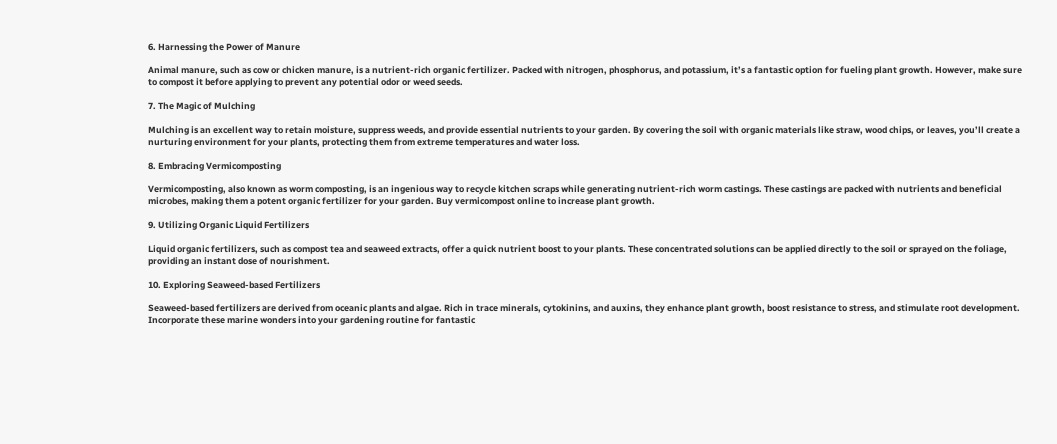6. Harnessing the Power of Manure

Animal manure, such as cow or chicken manure, is a nutrient-rich organic fertilizer. Packed with nitrogen, phosphorus, and potassium, it’s a fantastic option for fueling plant growth. However, make sure to compost it before applying to prevent any potential odor or weed seeds.

7. The Magic of Mulching

Mulching is an excellent way to retain moisture, suppress weeds, and provide essential nutrients to your garden. By covering the soil with organic materials like straw, wood chips, or leaves, you’ll create a nurturing environment for your plants, protecting them from extreme temperatures and water loss.

8. Embracing Vermicomposting

Vermicomposting, also known as worm composting, is an ingenious way to recycle kitchen scraps while generating nutrient-rich worm castings. These castings are packed with nutrients and beneficial microbes, making them a potent organic fertilizer for your garden. Buy vermicompost online to increase plant growth.

9. Utilizing Organic Liquid Fertilizers

Liquid organic fertilizers, such as compost tea and seaweed extracts, offer a quick nutrient boost to your plants. These concentrated solutions can be applied directly to the soil or sprayed on the foliage, providing an instant dose of nourishment.

10. Exploring Seaweed-based Fertilizers

Seaweed-based fertilizers are derived from oceanic plants and algae. Rich in trace minerals, cytokinins, and auxins, they enhance plant growth, boost resistance to stress, and stimulate root development. Incorporate these marine wonders into your gardening routine for fantastic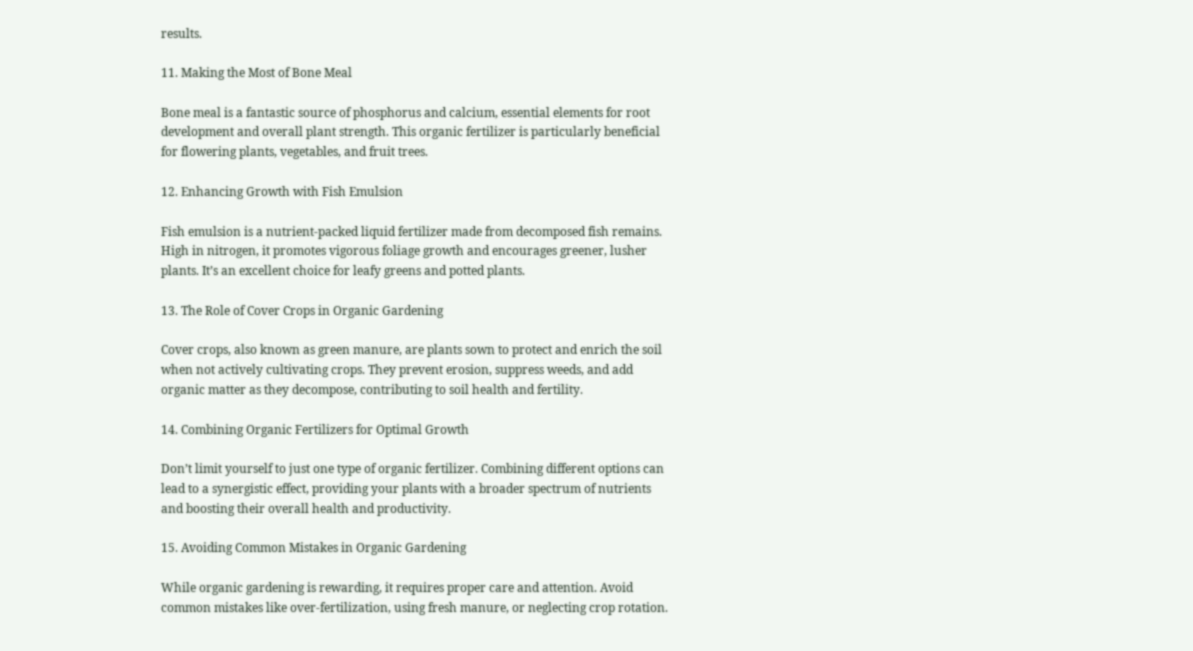results.

11. Making the Most of Bone Meal

Bone meal is a fantastic source of phosphorus and calcium, essential elements for root development and overall plant strength. This organic fertilizer is particularly beneficial for flowering plants, vegetables, and fruit trees.

12. Enhancing Growth with Fish Emulsion

Fish emulsion is a nutrient-packed liquid fertilizer made from decomposed fish remains. High in nitrogen, it promotes vigorous foliage growth and encourages greener, lusher plants. It’s an excellent choice for leafy greens and potted plants.

13. The Role of Cover Crops in Organic Gardening

Cover crops, also known as green manure, are plants sown to protect and enrich the soil when not actively cultivating crops. They prevent erosion, suppress weeds, and add organic matter as they decompose, contributing to soil health and fertility.

14. Combining Organic Fertilizers for Optimal Growth

Don’t limit yourself to just one type of organic fertilizer. Combining different options can lead to a synergistic effect, providing your plants with a broader spectrum of nutrients and boosting their overall health and productivity.

15. Avoiding Common Mistakes in Organic Gardening

While organic gardening is rewarding, it requires proper care and attention. Avoid common mistakes like over-fertilization, using fresh manure, or neglecting crop rotation.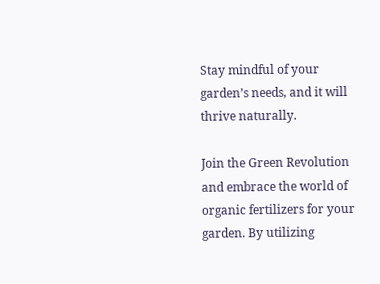Stay mindful of your garden’s needs, and it will thrive naturally.

Join the Green Revolution and embrace the world of organic fertilizers for your garden. By utilizing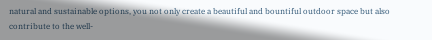natural and sustainable options, you not only create a beautiful and bountiful outdoor space but also contribute to the well-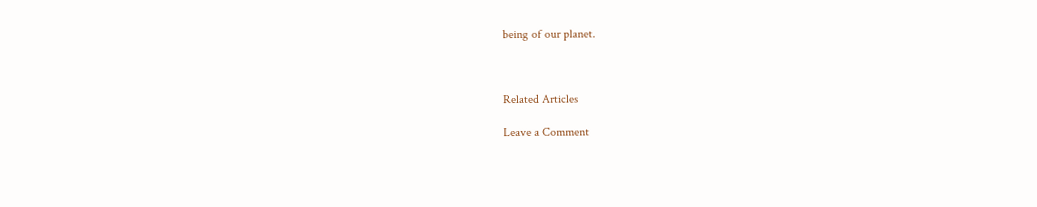being of our planet.



Related Articles

Leave a Comment